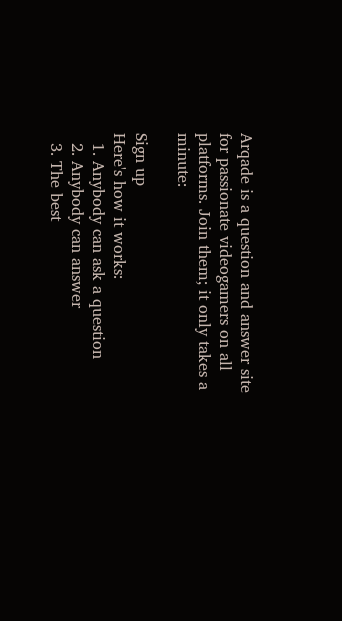Arqade is a question and answer site for passionate videogamers on all platforms. Join them; it only takes a minute:

Sign up
Here's how it works:
  1. Anybody can ask a question
  2. Anybody can answer
  3. The best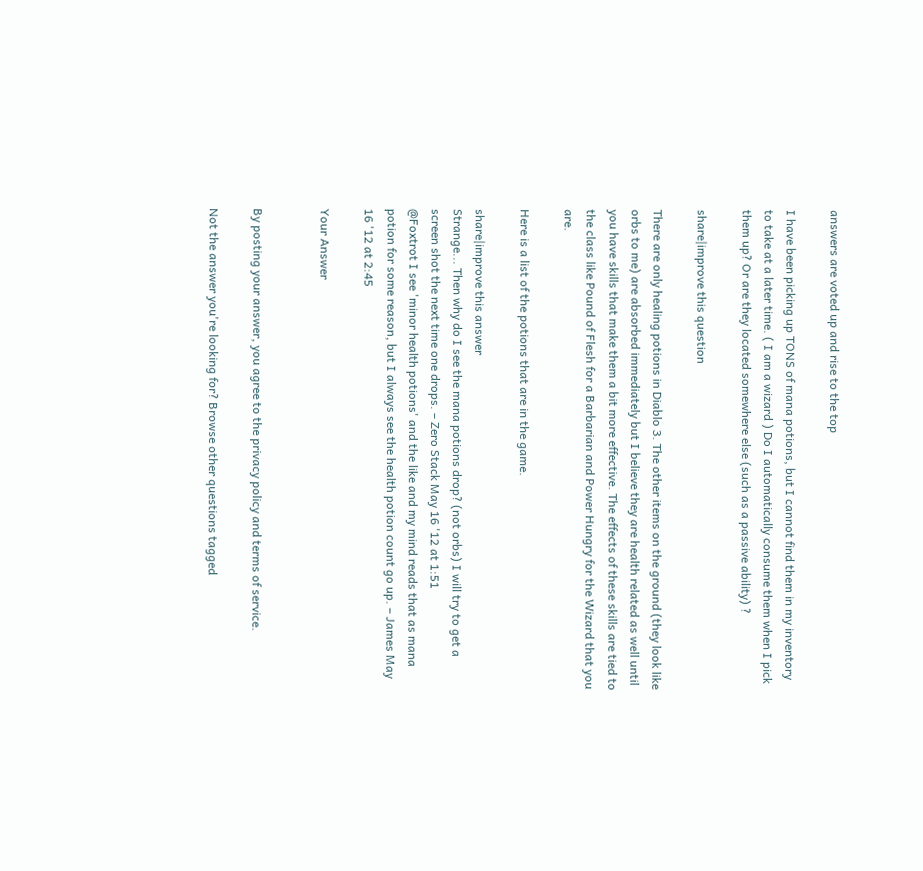answers are voted up and rise to the top

I have been picking up TONS of mana potions, but I cannot find them in my inventory to take at a later time. ( I am a wizard ) Do I automatically consume them when I pick them up? Or are they located somewhere else (such as a passive ability) ?

share|improve this question

There are only healing potions in Diablo 3. The other items on the ground (they look like orbs to me) are absorbed immediately but I believe they are health related as well until you have skills that make them a bit more effective. The effects of these skills are tied to the class like Pound of Flesh for a Barbarian and Power Hungry for the Wizard that you are.

Here is a list of the potions that are in the game.

share|improve this answer
Strange... Then why do I see the mana potions drop? (not orbs) I will try to get a screen shot the next time one drops. – Zero Stack May 16 '12 at 1:51
@Foxtrot I see 'minor health potions' and the like and my mind reads that as mana potion for some reason, but I always see the health potion count go up. – James May 16 '12 at 2:45

Your Answer


By posting your answer, you agree to the privacy policy and terms of service.

Not the answer you're looking for? Browse other questions tagged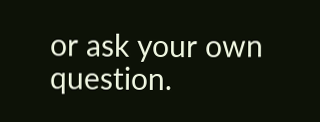or ask your own question.